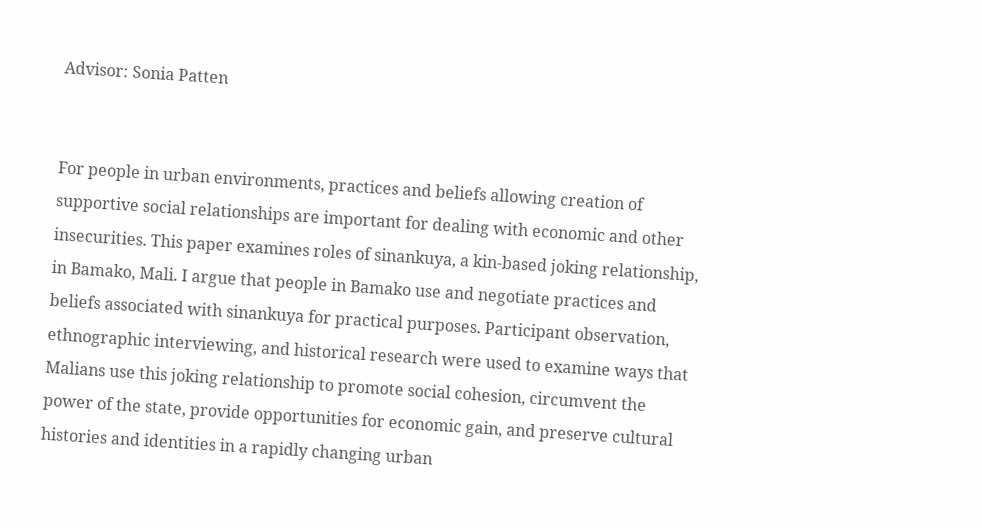Advisor: Sonia Patten


For people in urban environments, practices and beliefs allowing creation of supportive social relationships are important for dealing with economic and other insecurities. This paper examines roles of sinankuya, a kin-based joking relationship, in Bamako, Mali. I argue that people in Bamako use and negotiate practices and beliefs associated with sinankuya for practical purposes. Participant observation, ethnographic interviewing, and historical research were used to examine ways that Malians use this joking relationship to promote social cohesion, circumvent the power of the state, provide opportunities for economic gain, and preserve cultural histories and identities in a rapidly changing urban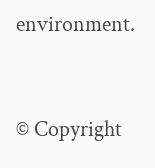environment.



© Copyright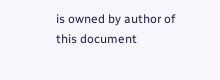is owned by author of this document